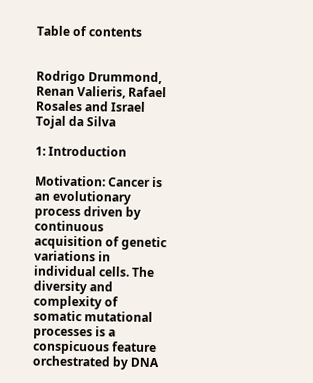Table of contents


Rodrigo Drummond, Renan Valieris, Rafael Rosales and Israel Tojal da Silva

1: Introduction

Motivation: Cancer is an evolutionary process driven by continuous acquisition of genetic variations in individual cells. The diversity and complexity of somatic mutational processes is a conspicuous feature orchestrated by DNA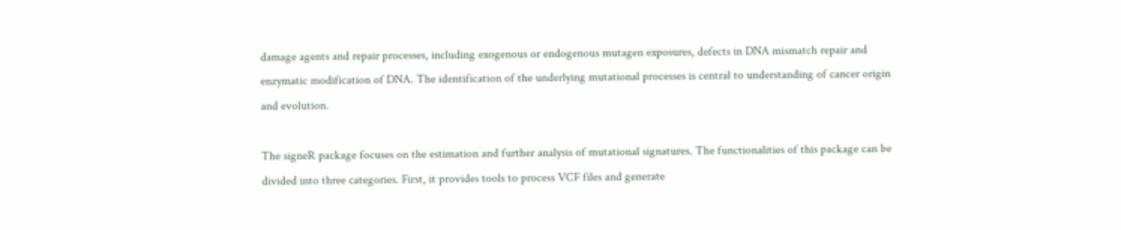damage agents and repair processes, including exogenous or endogenous mutagen exposures, defects in DNA mismatch repair and enzymatic modification of DNA. The identification of the underlying mutational processes is central to understanding of cancer origin and evolution.

The signeR package focuses on the estimation and further analysis of mutational signatures. The functionalities of this package can be divided into three categories. First, it provides tools to process VCF files and generate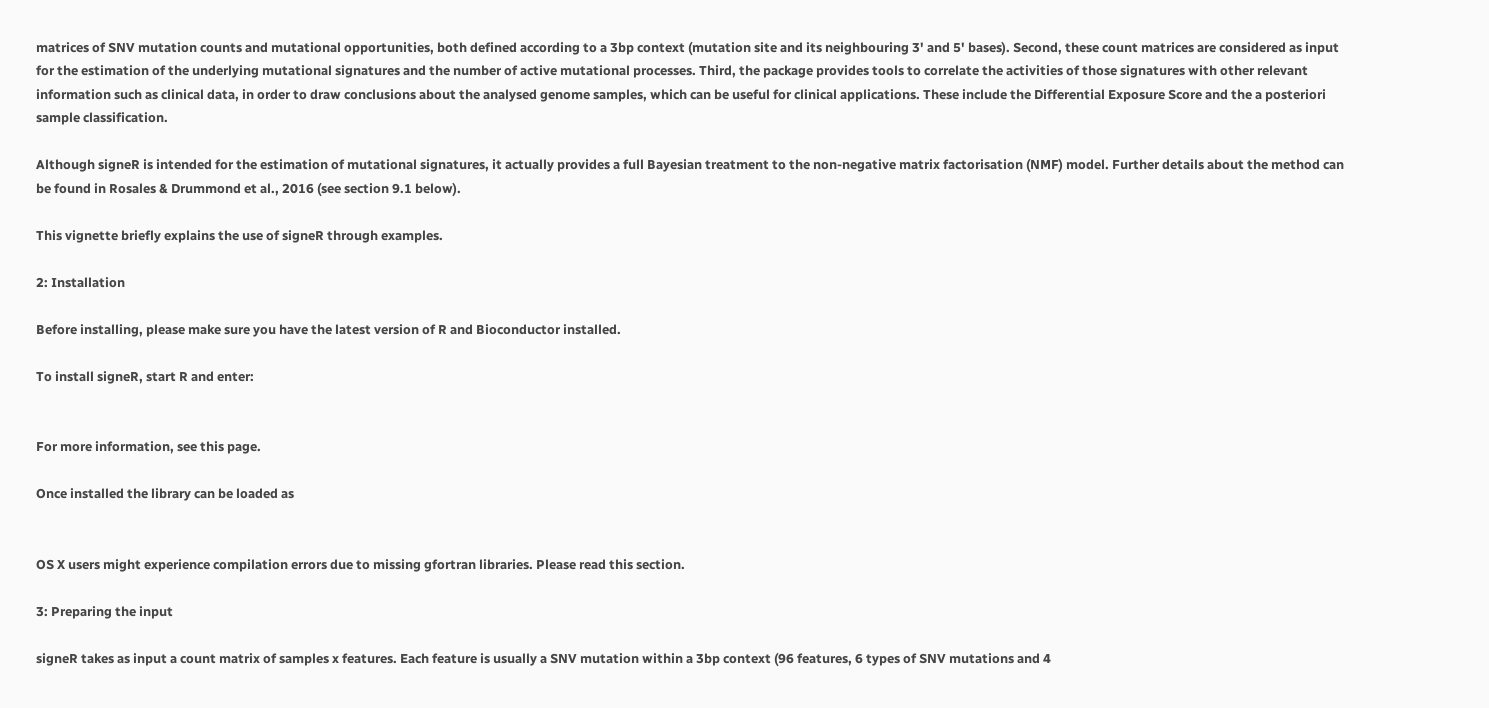matrices of SNV mutation counts and mutational opportunities, both defined according to a 3bp context (mutation site and its neighbouring 3' and 5' bases). Second, these count matrices are considered as input for the estimation of the underlying mutational signatures and the number of active mutational processes. Third, the package provides tools to correlate the activities of those signatures with other relevant information such as clinical data, in order to draw conclusions about the analysed genome samples, which can be useful for clinical applications. These include the Differential Exposure Score and the a posteriori sample classification.

Although signeR is intended for the estimation of mutational signatures, it actually provides a full Bayesian treatment to the non-negative matrix factorisation (NMF) model. Further details about the method can be found in Rosales & Drummond et al., 2016 (see section 9.1 below).

This vignette briefly explains the use of signeR through examples.

2: Installation

Before installing, please make sure you have the latest version of R and Bioconductor installed.

To install signeR, start R and enter:


For more information, see this page.

Once installed the library can be loaded as


OS X users might experience compilation errors due to missing gfortran libraries. Please read this section.

3: Preparing the input

signeR takes as input a count matrix of samples x features. Each feature is usually a SNV mutation within a 3bp context (96 features, 6 types of SNV mutations and 4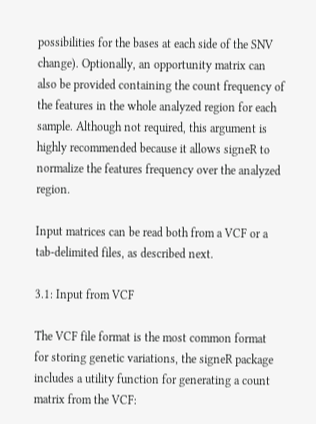possibilities for the bases at each side of the SNV change). Optionally, an opportunity matrix can also be provided containing the count frequency of the features in the whole analyzed region for each sample. Although not required, this argument is highly recommended because it allows signeR to normalize the features frequency over the analyzed region.

Input matrices can be read both from a VCF or a tab-delimited files, as described next.

3.1: Input from VCF

The VCF file format is the most common format for storing genetic variations, the signeR package includes a utility function for generating a count matrix from the VCF: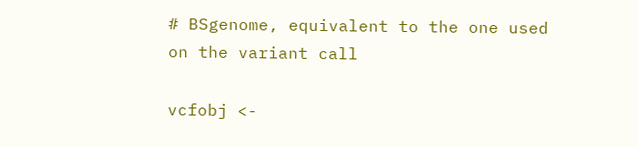# BSgenome, equivalent to the one used on the variant call

vcfobj <-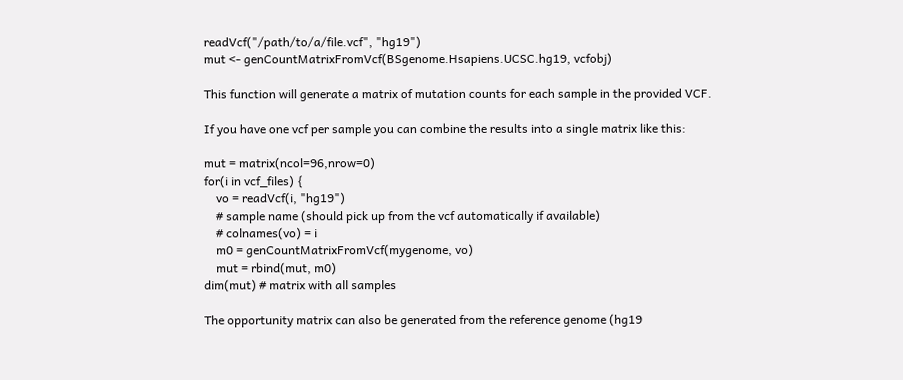readVcf("/path/to/a/file.vcf", "hg19")
mut <- genCountMatrixFromVcf(BSgenome.Hsapiens.UCSC.hg19, vcfobj)

This function will generate a matrix of mutation counts for each sample in the provided VCF.

If you have one vcf per sample you can combine the results into a single matrix like this:

mut = matrix(ncol=96,nrow=0)
for(i in vcf_files) {
    vo = readVcf(i, "hg19")
    # sample name (should pick up from the vcf automatically if available)
    # colnames(vo) = i
    m0 = genCountMatrixFromVcf(mygenome, vo)
    mut = rbind(mut, m0)
dim(mut) # matrix with all samples

The opportunity matrix can also be generated from the reference genome (hg19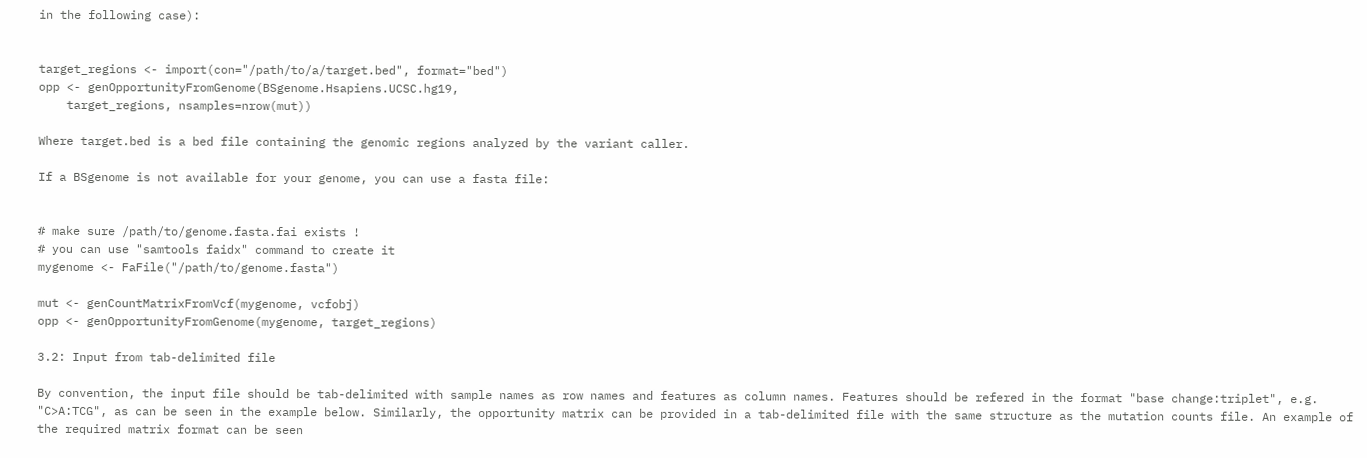in the following case):


target_regions <- import(con="/path/to/a/target.bed", format="bed")
opp <- genOpportunityFromGenome(BSgenome.Hsapiens.UCSC.hg19,
    target_regions, nsamples=nrow(mut))

Where target.bed is a bed file containing the genomic regions analyzed by the variant caller.

If a BSgenome is not available for your genome, you can use a fasta file:


# make sure /path/to/genome.fasta.fai exists !
# you can use "samtools faidx" command to create it
mygenome <- FaFile("/path/to/genome.fasta")

mut <- genCountMatrixFromVcf(mygenome, vcfobj)
opp <- genOpportunityFromGenome(mygenome, target_regions)

3.2: Input from tab-delimited file

By convention, the input file should be tab-delimited with sample names as row names and features as column names. Features should be refered in the format "base change:triplet", e.g. "C>A:TCG", as can be seen in the example below. Similarly, the opportunity matrix can be provided in a tab-delimited file with the same structure as the mutation counts file. An example of the required matrix format can be seen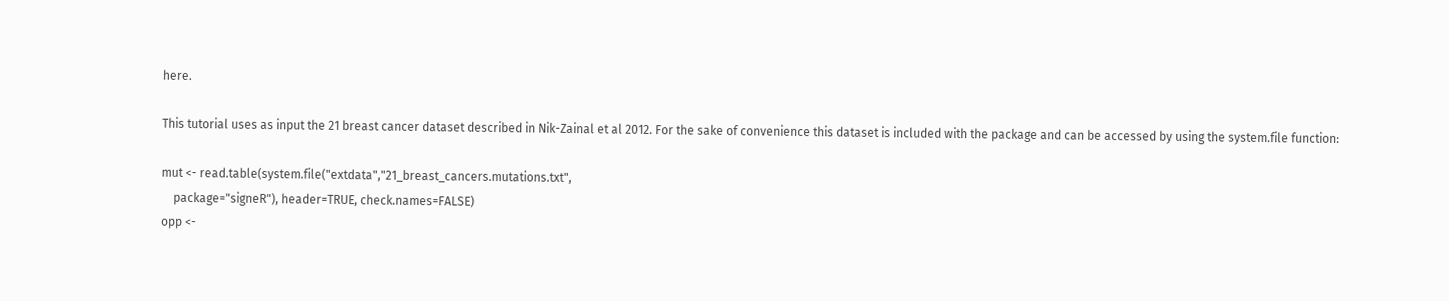here.

This tutorial uses as input the 21 breast cancer dataset described in Nik-Zainal et al 2012. For the sake of convenience this dataset is included with the package and can be accessed by using the system.file function:

mut <- read.table(system.file("extdata","21_breast_cancers.mutations.txt",
    package="signeR"), header=TRUE, check.names=FALSE)
opp <-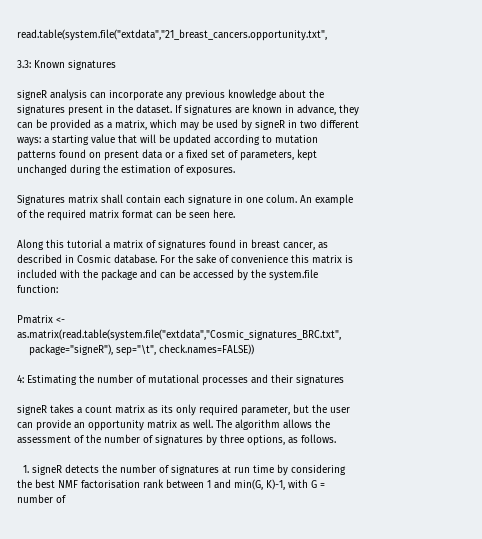read.table(system.file("extdata","21_breast_cancers.opportunity.txt",

3.3: Known signatures

signeR analysis can incorporate any previous knowledge about the signatures present in the dataset. If signatures are known in advance, they can be provided as a matrix, which may be used by signeR in two different ways: a starting value that will be updated according to mutation patterns found on present data or a fixed set of parameters, kept unchanged during the estimation of exposures.

Signatures matrix shall contain each signature in one colum. An example of the required matrix format can be seen here.

Along this tutorial a matrix of signatures found in breast cancer, as described in Cosmic database. For the sake of convenience this matrix is included with the package and can be accessed by the system.file function:

Pmatrix <- as.matrix(read.table(system.file("extdata","Cosmic_signatures_BRC.txt",
    package="signeR"), sep="\t", check.names=FALSE))

4: Estimating the number of mutational processes and their signatures

signeR takes a count matrix as its only required parameter, but the user can provide an opportunity matrix as well. The algorithm allows the assessment of the number of signatures by three options, as follows.

  1. signeR detects the number of signatures at run time by considering the best NMF factorisation rank between 1 and min(G, K)-1, with G = number of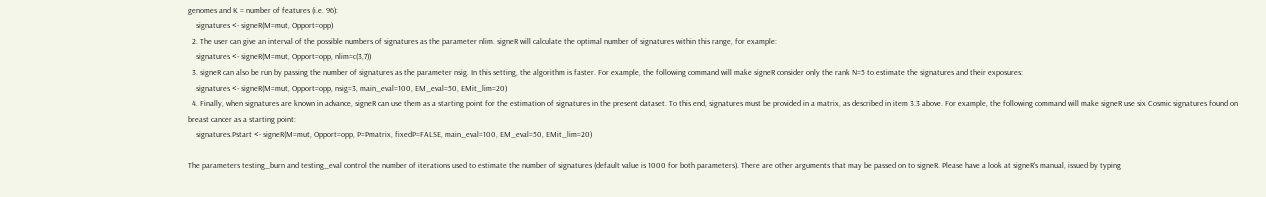genomes and K = number of features (i.e. 96):
    signatures <- signeR(M=mut, Opport=opp)
  2. The user can give an interval of the possible numbers of signatures as the parameter nlim. signeR will calculate the optimal number of signatures within this range, for example:
    signatures <- signeR(M=mut, Opport=opp, nlim=c(3,7))
  3. signeR can also be run by passing the number of signatures as the parameter nsig. In this setting, the algorithm is faster. For example, the following command will make signeR consider only the rank N=5 to estimate the signatures and their exposures:
    signatures <- signeR(M=mut, Opport=opp, nsig=3, main_eval=100, EM_eval=50, EMit_lim=20)
  4. Finally, when signatures are known in advance, signeR can use them as a starting point for the estimation of signatures in the present dataset. To this end, signatures must be provided in a matrix, as described in item 3.3 above. For example, the following command will make signeR use six Cosmic signatures found on breast cancer as a starting point:
    signatures.Pstart <- signeR(M=mut, Opport=opp, P=Pmatrix, fixedP=FALSE, main_eval=100, EM_eval=50, EMit_lim=20)

The parameters testing_burn and testing_eval control the number of iterations used to estimate the number of signatures (default value is 1000 for both parameters). There are other arguments that may be passed on to signeR. Please have a look at signeR's manual, issued by typing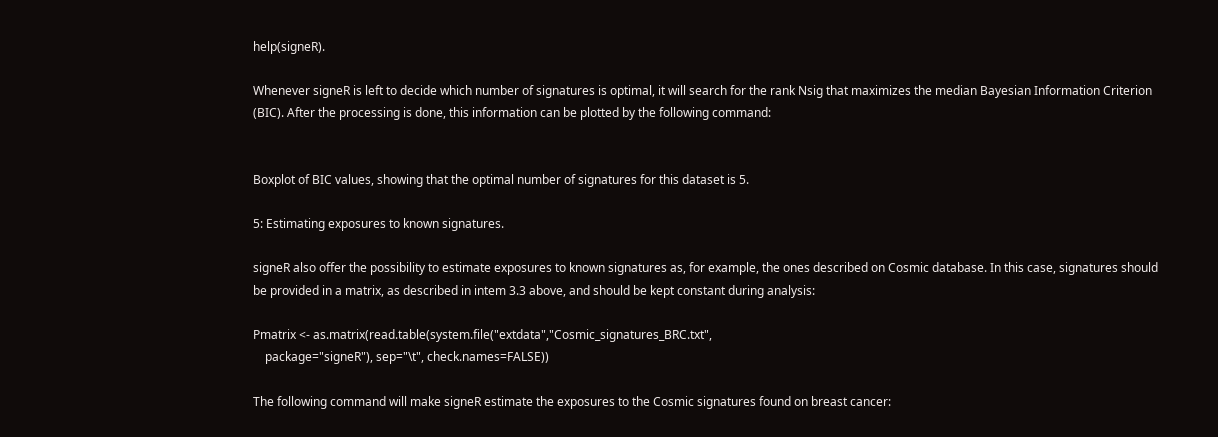help(signeR).

Whenever signeR is left to decide which number of signatures is optimal, it will search for the rank Nsig that maximizes the median Bayesian Information Criterion (BIC). After the processing is done, this information can be plotted by the following command:


Boxplot of BIC values, showing that the optimal number of signatures for this dataset is 5.

5: Estimating exposures to known signatures.

signeR also offer the possibility to estimate exposures to known signatures as, for example, the ones described on Cosmic database. In this case, signatures should be provided in a matrix, as described in intem 3.3 above, and should be kept constant during analysis:

Pmatrix <- as.matrix(read.table(system.file("extdata","Cosmic_signatures_BRC.txt",
    package="signeR"), sep="\t", check.names=FALSE))

The following command will make signeR estimate the exposures to the Cosmic signatures found on breast cancer: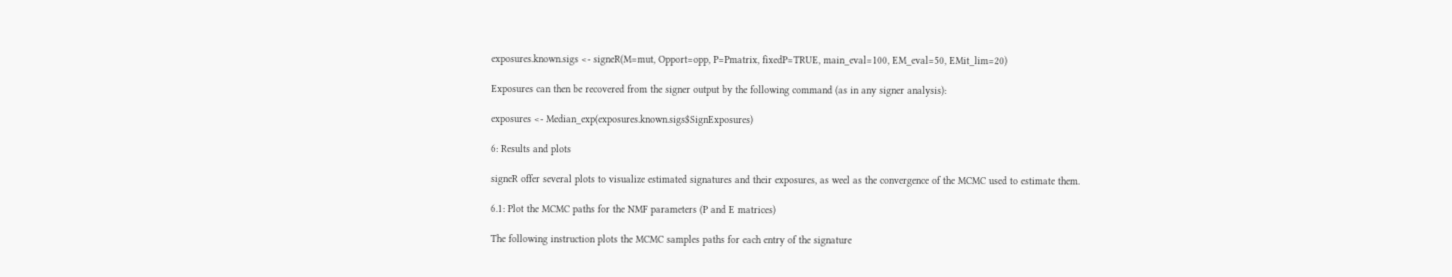exposures.known.sigs <- signeR(M=mut, Opport=opp, P=Pmatrix, fixedP=TRUE, main_eval=100, EM_eval=50, EMit_lim=20)

Exposures can then be recovered from the signer output by the following command (as in any signer analysis):

exposures <- Median_exp(exposures.known.sigs$SignExposures)

6: Results and plots

signeR offer several plots to visualize estimated signatures and their exposures, as weel as the convergence of the MCMC used to estimate them.

6.1: Plot the MCMC paths for the NMF parameters (P and E matrices)

The following instruction plots the MCMC samples paths for each entry of the signature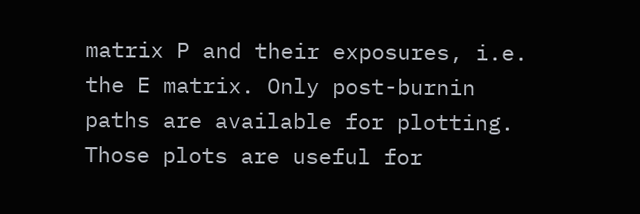matrix P and their exposures, i.e. the E matrix. Only post-burnin paths are available for plotting. Those plots are useful for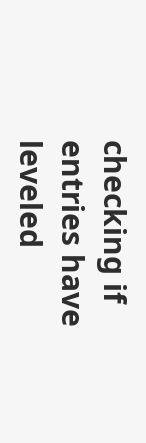checking if entries have leveled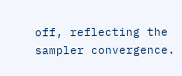off, reflecting the sampler convergence.